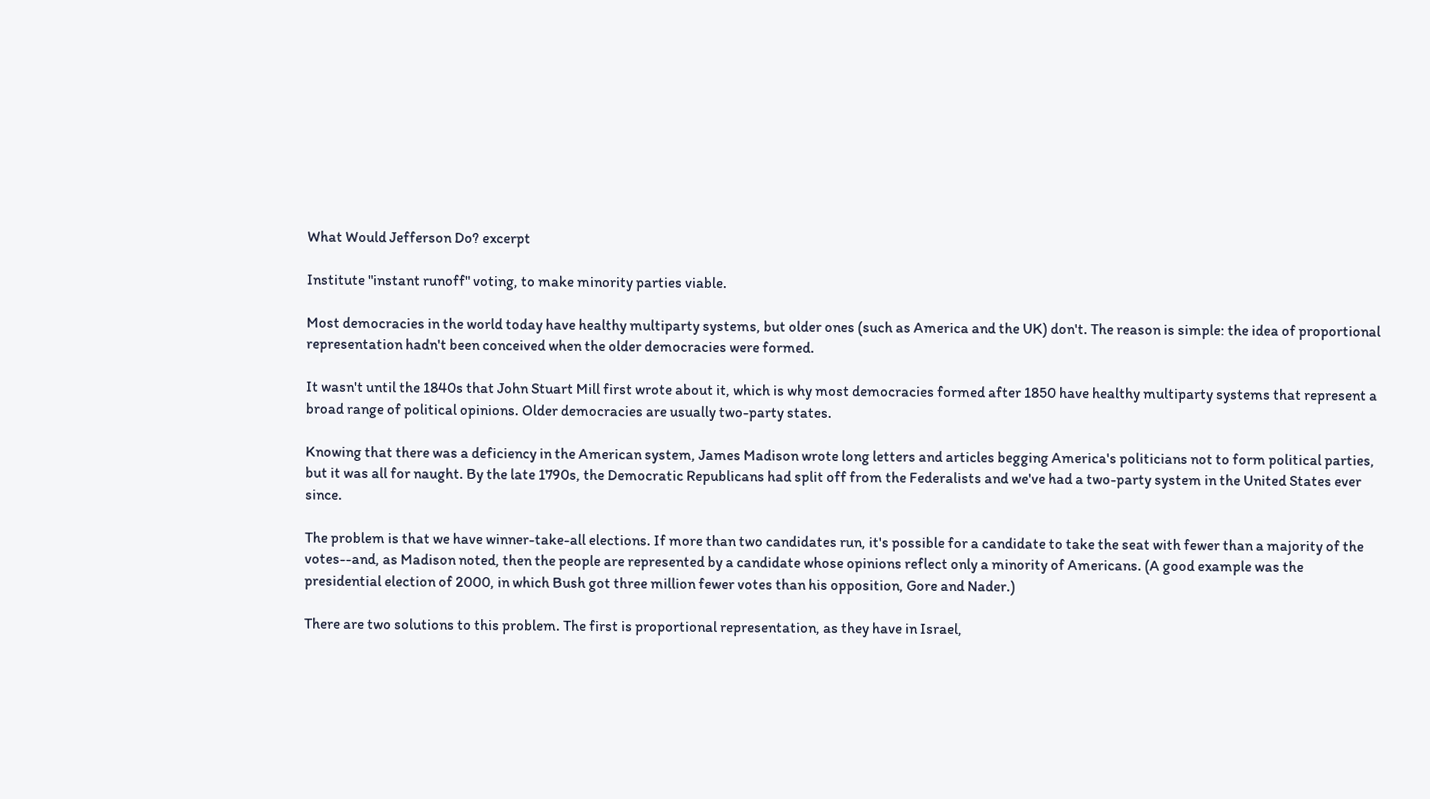What Would Jefferson Do? excerpt

Institute "instant runoff" voting, to make minority parties viable.

Most democracies in the world today have healthy multiparty systems, but older ones (such as America and the UK) don't. The reason is simple: the idea of proportional representation hadn't been conceived when the older democracies were formed.

It wasn't until the 1840s that John Stuart Mill first wrote about it, which is why most democracies formed after 1850 have healthy multiparty systems that represent a broad range of political opinions. Older democracies are usually two-party states.

Knowing that there was a deficiency in the American system, James Madison wrote long letters and articles begging America's politicians not to form political parties, but it was all for naught. By the late 1790s, the Democratic Republicans had split off from the Federalists and we've had a two-party system in the United States ever since.

The problem is that we have winner-take-all elections. If more than two candidates run, it's possible for a candidate to take the seat with fewer than a majority of the votes--and, as Madison noted, then the people are represented by a candidate whose opinions reflect only a minority of Americans. (A good example was the presidential election of 2000, in which Bush got three million fewer votes than his opposition, Gore and Nader.)

There are two solutions to this problem. The first is proportional representation, as they have in Israel,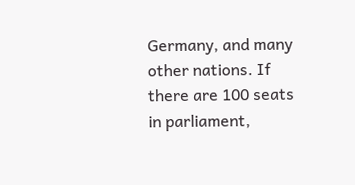Germany, and many other nations. If there are 100 seats in parliament,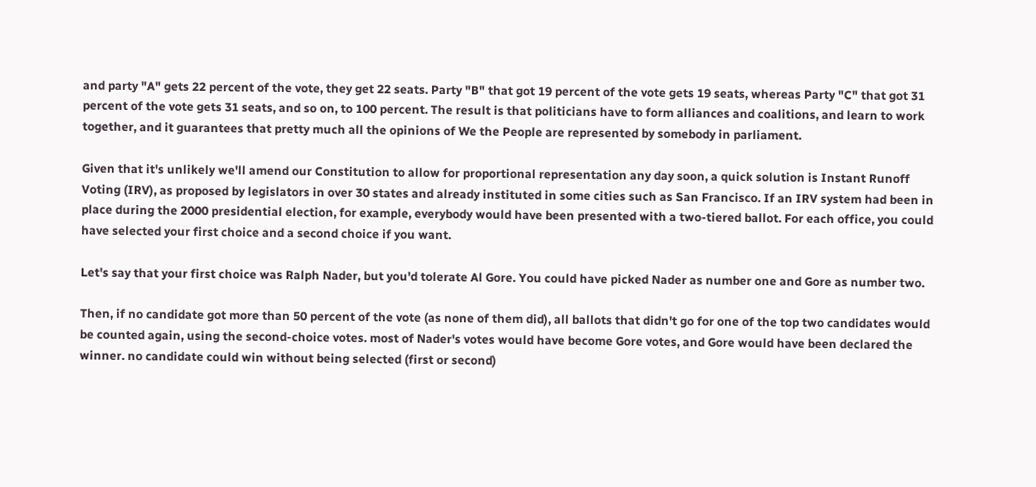and party "A" gets 22 percent of the vote, they get 22 seats. Party "B" that got 19 percent of the vote gets 19 seats, whereas Party "C" that got 31 percent of the vote gets 31 seats, and so on, to 100 percent. The result is that politicians have to form alliances and coalitions, and learn to work together, and it guarantees that pretty much all the opinions of We the People are represented by somebody in parliament.

Given that it's unlikely we'll amend our Constitution to allow for proportional representation any day soon, a quick solution is Instant Runoff Voting (IRV), as proposed by legislators in over 30 states and already instituted in some cities such as San Francisco. If an IRV system had been in place during the 2000 presidential election, for example, everybody would have been presented with a two-tiered ballot. For each office, you could have selected your first choice and a second choice if you want.

Let's say that your first choice was Ralph Nader, but you'd tolerate Al Gore. You could have picked Nader as number one and Gore as number two.

Then, if no candidate got more than 50 percent of the vote (as none of them did), all ballots that didn't go for one of the top two candidates would be counted again, using the second-choice votes. most of Nader's votes would have become Gore votes, and Gore would have been declared the winner. no candidate could win without being selected (first or second)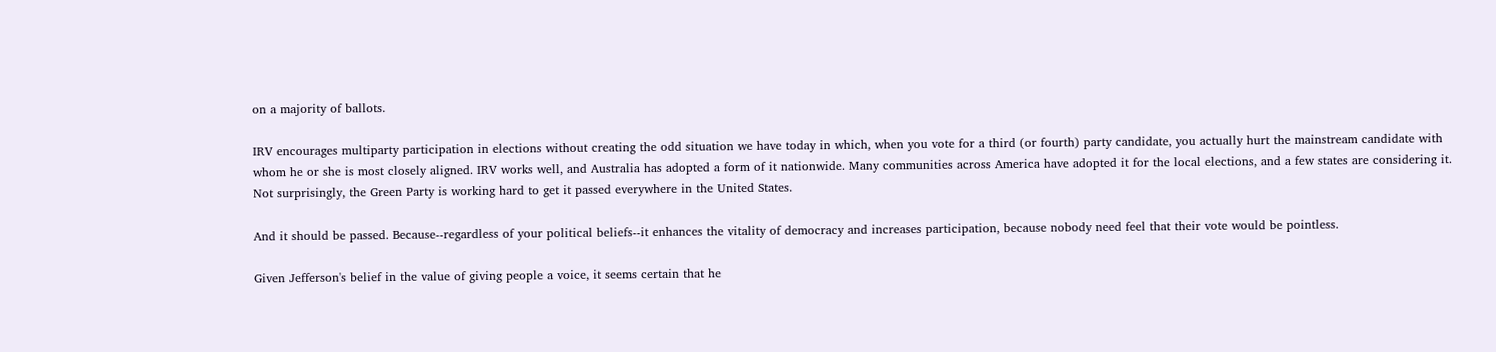on a majority of ballots.

IRV encourages multiparty participation in elections without creating the odd situation we have today in which, when you vote for a third (or fourth) party candidate, you actually hurt the mainstream candidate with whom he or she is most closely aligned. IRV works well, and Australia has adopted a form of it nationwide. Many communities across America have adopted it for the local elections, and a few states are considering it. Not surprisingly, the Green Party is working hard to get it passed everywhere in the United States.

And it should be passed. Because--regardless of your political beliefs--it enhances the vitality of democracy and increases participation, because nobody need feel that their vote would be pointless.

Given Jefferson's belief in the value of giving people a voice, it seems certain that he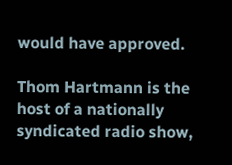would have approved.

Thom Hartmann is the host of a nationally syndicated radio show,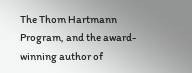The Thom Hartmann Program, and the award-winning author of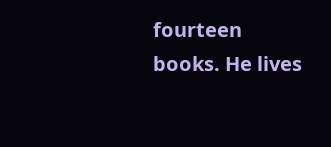fourteen books. He lives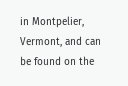in Montpelier, Vermont, and can be found on the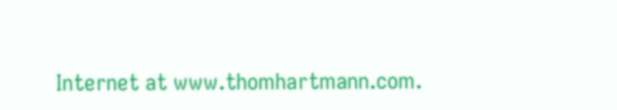Internet at www.thomhartmann.com.